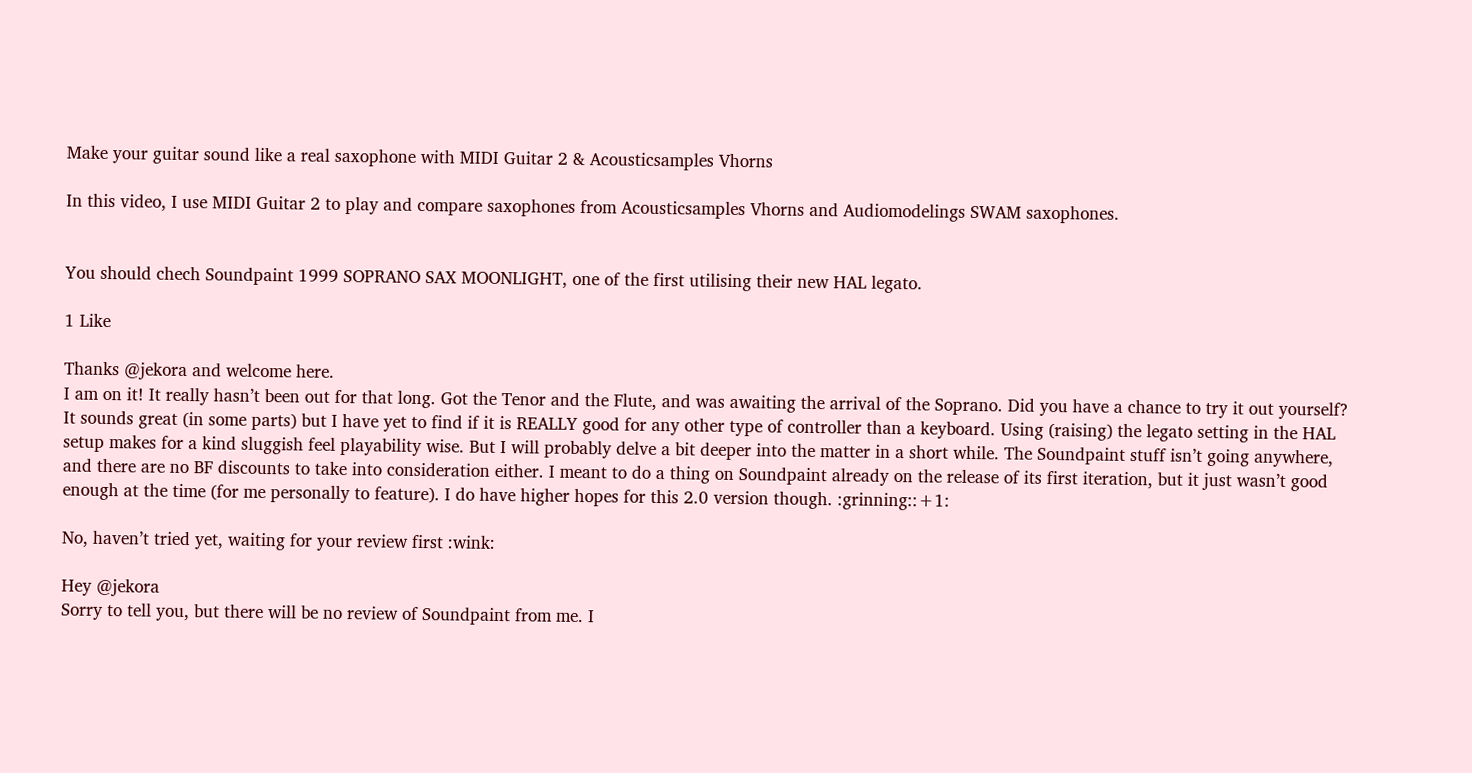Make your guitar sound like a real saxophone with MIDI Guitar 2 & Acousticsamples Vhorns

In this video, I use MIDI Guitar 2 to play and compare saxophones from Acousticsamples Vhorns and Audiomodelings SWAM saxophones.


You should chech Soundpaint 1999 SOPRANO SAX MOONLIGHT, one of the first utilising their new HAL legato.

1 Like

Thanks @jekora and welcome here.
I am on it! It really hasn’t been out for that long. Got the Tenor and the Flute, and was awaiting the arrival of the Soprano. Did you have a chance to try it out yourself? It sounds great (in some parts) but I have yet to find if it is REALLY good for any other type of controller than a keyboard. Using (raising) the legato setting in the HAL setup makes for a kind sluggish feel playability wise. But I will probably delve a bit deeper into the matter in a short while. The Soundpaint stuff isn’t going anywhere, and there are no BF discounts to take into consideration either. I meant to do a thing on Soundpaint already on the release of its first iteration, but it just wasn’t good enough at the time (for me personally to feature). I do have higher hopes for this 2.0 version though. :grinning::+1:

No, haven’t tried yet, waiting for your review first :wink:

Hey @jekora
Sorry to tell you, but there will be no review of Soundpaint from me. I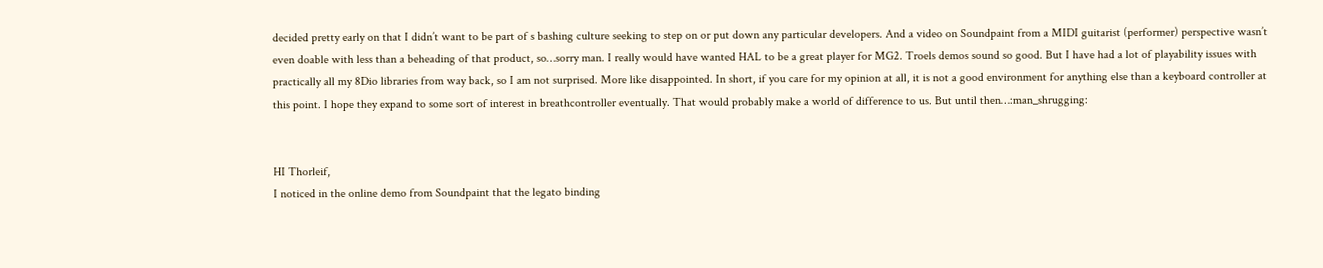decided pretty early on that I didn’t want to be part of s bashing culture seeking to step on or put down any particular developers. And a video on Soundpaint from a MIDI guitarist (performer) perspective wasn’t even doable with less than a beheading of that product, so…sorry man. I really would have wanted HAL to be a great player for MG2. Troels demos sound so good. But I have had a lot of playability issues with practically all my 8Dio libraries from way back, so I am not surprised. More like disappointed. In short, if you care for my opinion at all, it is not a good environment for anything else than a keyboard controller at this point. I hope they expand to some sort of interest in breathcontroller eventually. That would probably make a world of difference to us. But until then…:man_shrugging:


HI Thorleif,
I noticed in the online demo from Soundpaint that the legato binding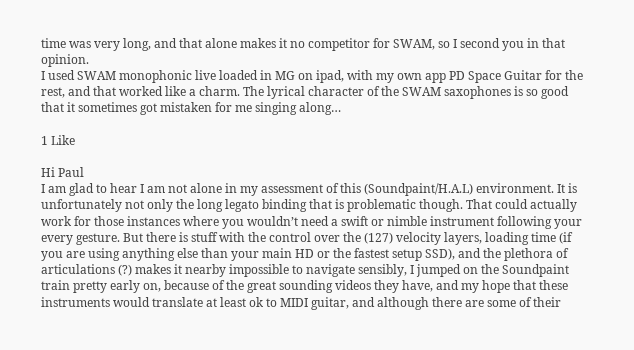time was very long, and that alone makes it no competitor for SWAM, so I second you in that opinion.
I used SWAM monophonic live loaded in MG on ipad, with my own app PD Space Guitar for the rest, and that worked like a charm. The lyrical character of the SWAM saxophones is so good that it sometimes got mistaken for me singing along…

1 Like

Hi Paul
I am glad to hear I am not alone in my assessment of this (Soundpaint/H.A.L) environment. It is unfortunately not only the long legato binding that is problematic though. That could actually work for those instances where you wouldn’t need a swift or nimble instrument following your every gesture. But there is stuff with the control over the (127) velocity layers, loading time (if you are using anything else than your main HD or the fastest setup SSD), and the plethora of articulations (?) makes it nearby impossible to navigate sensibly, I jumped on the Soundpaint train pretty early on, because of the great sounding videos they have, and my hope that these instruments would translate at least ok to MIDI guitar, and although there are some of their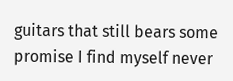guitars that still bears some promise I find myself never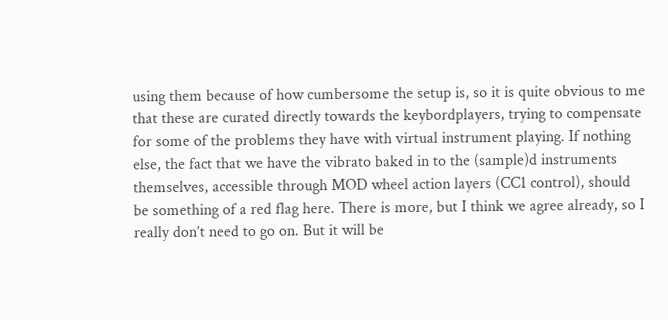using them because of how cumbersome the setup is, so it is quite obvious to me that these are curated directly towards the keybordplayers, trying to compensate for some of the problems they have with virtual instrument playing. If nothing else, the fact that we have the vibrato baked in to the (sample)d instruments themselves, accessible through MOD wheel action layers (CC1 control), should be something of a red flag here. There is more, but I think we agree already, so I really don’t need to go on. But it will be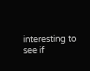interesting to see if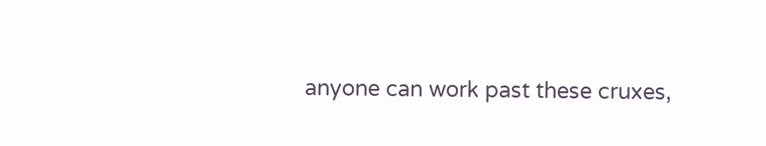anyone can work past these cruxes,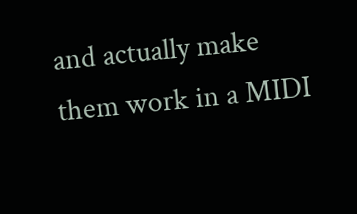and actually make them work in a MIDI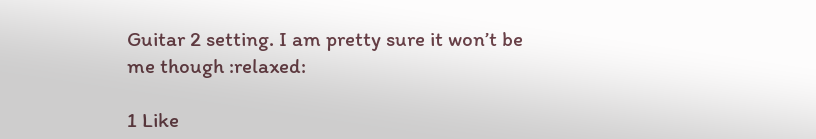Guitar 2 setting. I am pretty sure it won’t be me though :relaxed:

1 Like